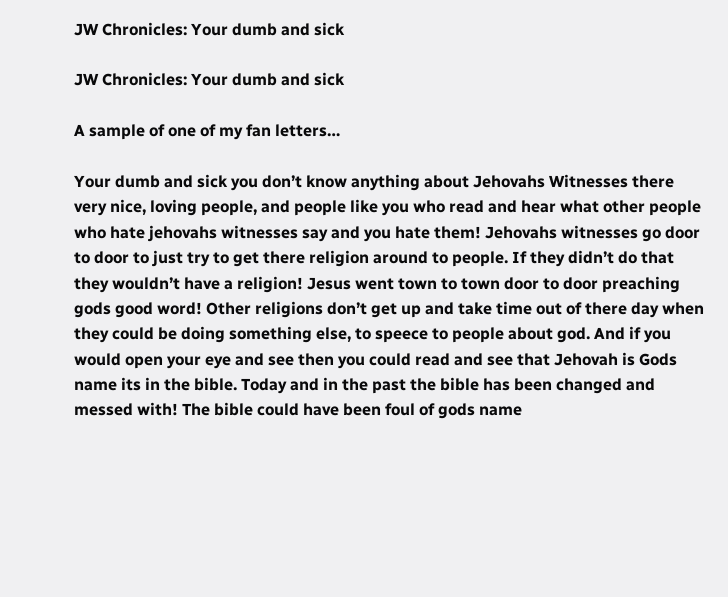JW Chronicles: Your dumb and sick

JW Chronicles: Your dumb and sick

A sample of one of my fan letters…

Your dumb and sick you don’t know anything about Jehovahs Witnesses there very nice, loving people, and people like you who read and hear what other people who hate jehovahs witnesses say and you hate them! Jehovahs witnesses go door to door to just try to get there religion around to people. If they didn’t do that they wouldn’t have a religion! Jesus went town to town door to door preaching gods good word! Other religions don’t get up and take time out of there day when they could be doing something else, to speece to people about god. And if you would open your eye and see then you could read and see that Jehovah is Gods name its in the bible. Today and in the past the bible has been changed and messed with! The bible could have been foul of gods name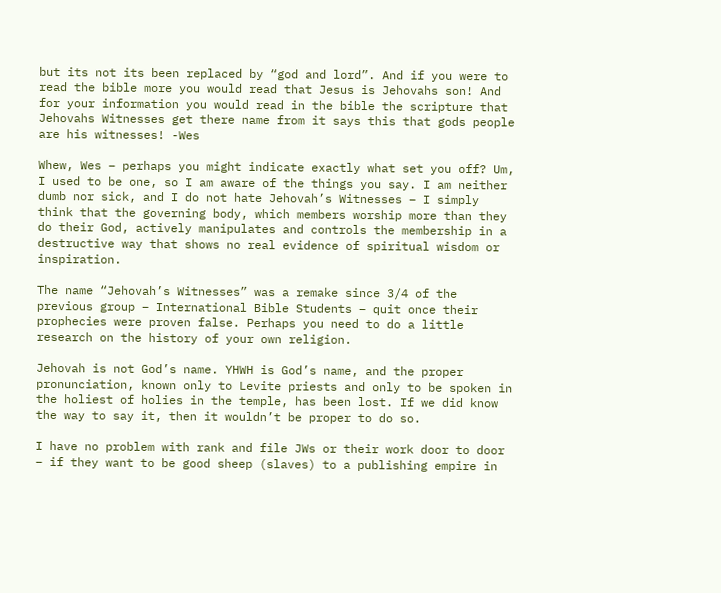but its not its been replaced by “god and lord”. And if you were to read the bible more you would read that Jesus is Jehovahs son! And for your information you would read in the bible the scripture that Jehovahs Witnesses get there name from it says this that gods people are his witnesses! -Wes

Whew, Wes – perhaps you might indicate exactly what set you off? Um, I used to be one, so I am aware of the things you say. I am neither dumb nor sick, and I do not hate Jehovah’s Witnesses – I simply think that the governing body, which members worship more than they do their God, actively manipulates and controls the membership in a destructive way that shows no real evidence of spiritual wisdom or inspiration.

The name “Jehovah’s Witnesses” was a remake since 3/4 of the previous group – International Bible Students – quit once their prophecies were proven false. Perhaps you need to do a little research on the history of your own religion.

Jehovah is not God’s name. YHWH is God’s name, and the proper pronunciation, known only to Levite priests and only to be spoken in the holiest of holies in the temple, has been lost. If we did know the way to say it, then it wouldn’t be proper to do so.

I have no problem with rank and file JWs or their work door to door – if they want to be good sheep (slaves) to a publishing empire in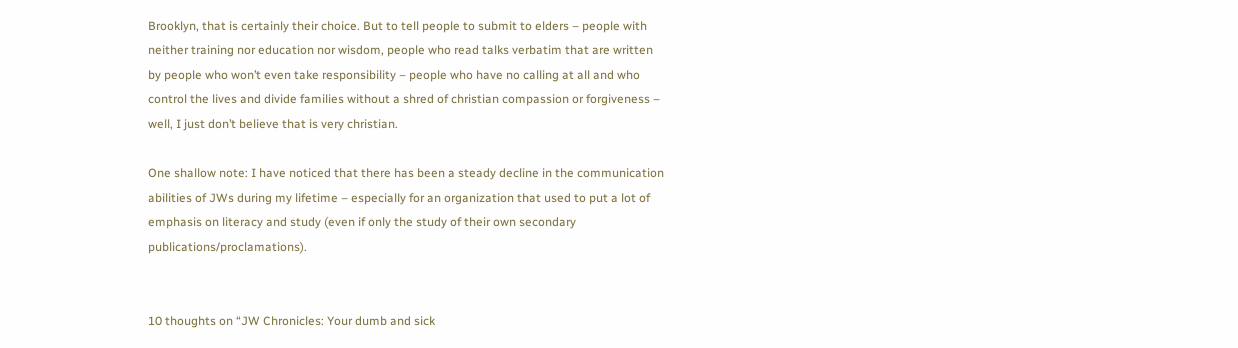Brooklyn, that is certainly their choice. But to tell people to submit to elders – people with neither training nor education nor wisdom, people who read talks verbatim that are written by people who won’t even take responsibility – people who have no calling at all and who control the lives and divide families without a shred of christian compassion or forgiveness – well, I just don’t believe that is very christian.

One shallow note: I have noticed that there has been a steady decline in the communication abilities of JWs during my lifetime – especially for an organization that used to put a lot of emphasis on literacy and study (even if only the study of their own secondary publications/proclamations).


10 thoughts on “JW Chronicles: Your dumb and sick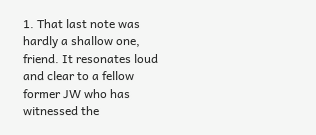1. That last note was hardly a shallow one, friend. It resonates loud and clear to a fellow former JW who has witnessed the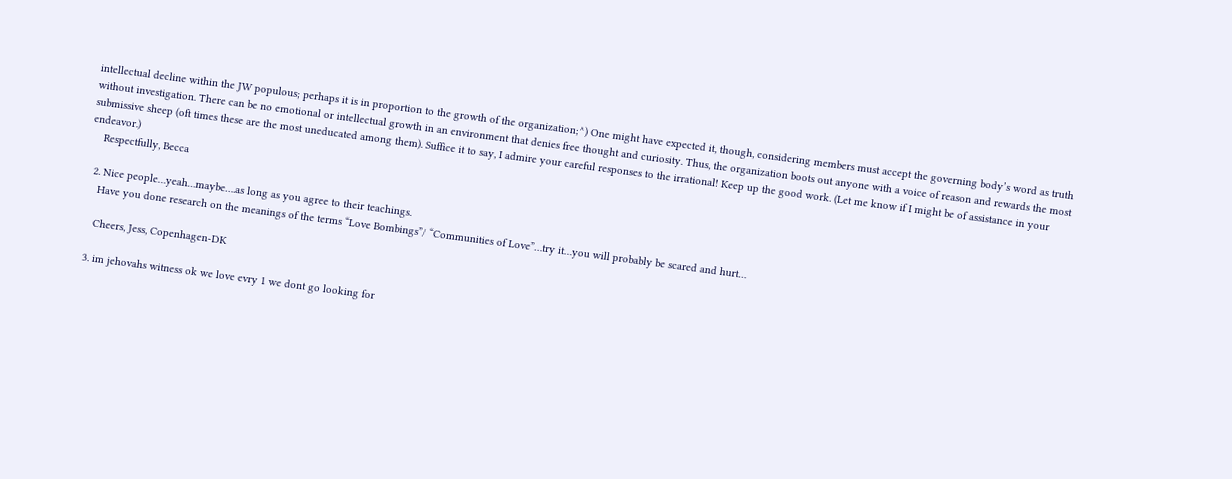intellectual decline within the JW populous; perhaps it is in proportion to the growth of the organization;^) One might have expected it, though, considering members must accept the governing body’s word as truth without investigation. There can be no emotional or intellectual growth in an environment that denies free thought and curiosity. Thus, the organization boots out anyone with a voice of reason and rewards the most submissive sheep (oft times these are the most uneducated among them). Suffice it to say, I admire your careful responses to the irrational! Keep up the good work. (Let me know if I might be of assistance in your endeavor.)
    Respectfully, Becca

  2. Nice people…yeah…maybe….as long as you agree to their teachings.
    Have you done research on the meanings of the terms “Love Bombings”/ “Communities of Love”…try it…you will probably be scared and hurt…

    Cheers, Jess, Copenhagen-DK

  3. im jehovahs witness ok we love evry 1 we dont go looking for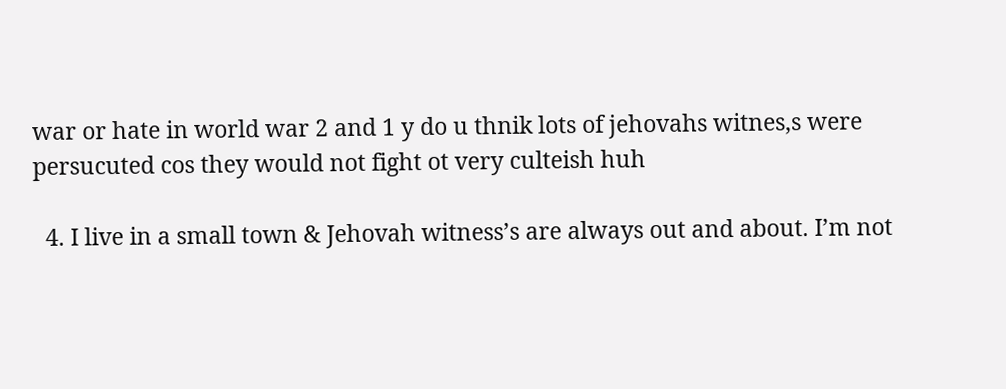war or hate in world war 2 and 1 y do u thnik lots of jehovahs witnes,s were persucuted cos they would not fight ot very culteish huh

  4. I live in a small town & Jehovah witness’s are always out and about. I’m not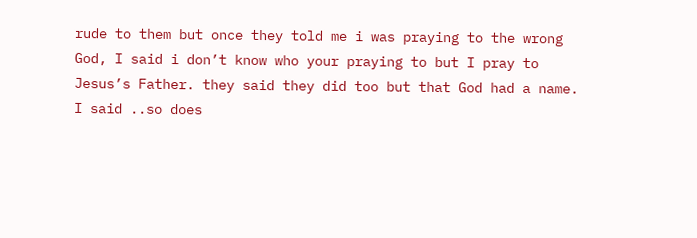rude to them but once they told me i was praying to the wrong God, I said i don’t know who your praying to but I pray to Jesus’s Father. they said they did too but that God had a name. I said ..so does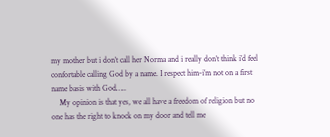my mother but i don’t call her Norma and i really don’t think i’d feel confortable calling God by a name. I respect him-i’m not on a first name basis with God…..
    My opinion is that yes, we all have a freedom of religion but no one has the right to knock on my door and tell me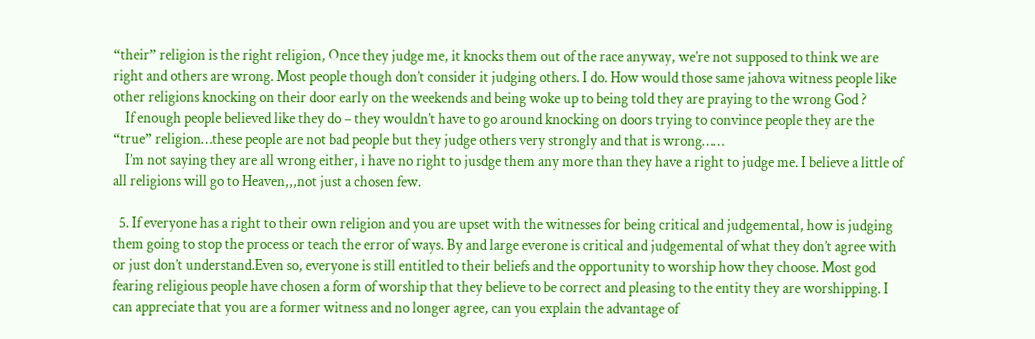“their” religion is the right religion, Once they judge me, it knocks them out of the race anyway, we’re not supposed to think we are right and others are wrong. Most people though don’t consider it judging others. I do. How would those same jahova witness people like other religions knocking on their door early on the weekends and being woke up to being told they are praying to the wrong God ?
    If enough people believed like they do – they wouldn’t have to go around knocking on doors trying to convince people they are the “true” religion…these people are not bad people but they judge others very strongly and that is wrong……
    I’m not saying they are all wrong either, i have no right to jusdge them any more than they have a right to judge me. I believe a little of all religions will go to Heaven,,,not just a chosen few.

  5. If everyone has a right to their own religion and you are upset with the witnesses for being critical and judgemental, how is judging them going to stop the process or teach the error of ways. By and large everone is critical and judgemental of what they don’t agree with or just don’t understand.Even so, everyone is still entitled to their beliefs and the opportunity to worship how they choose. Most god fearing religious people have chosen a form of worship that they believe to be correct and pleasing to the entity they are worshipping. I can appreciate that you are a former witness and no longer agree, can you explain the advantage of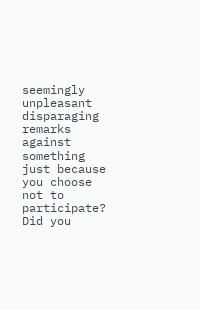seemingly unpleasant disparaging remarks against something just because you choose not to participate? Did you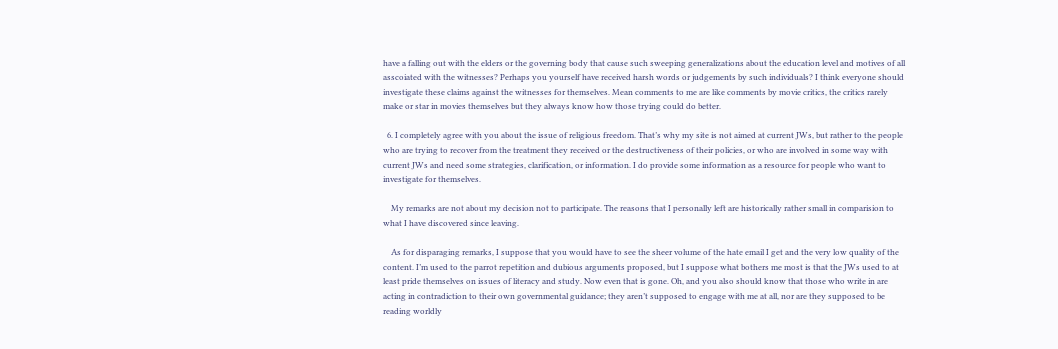have a falling out with the elders or the governing body that cause such sweeping generalizations about the education level and motives of all asscoiated with the witnesses? Perhaps you yourself have received harsh words or judgements by such individuals? I think everyone should investigate these claims against the witnesses for themselves. Mean comments to me are like comments by movie critics, the critics rarely make or star in movies themselves but they always know how those trying could do better.

  6. I completely agree with you about the issue of religious freedom. That’s why my site is not aimed at current JWs, but rather to the people who are trying to recover from the treatment they received or the destructiveness of their policies, or who are involved in some way with current JWs and need some strategies, clarification, or information. I do provide some information as a resource for people who want to investigate for themselves.

    My remarks are not about my decision not to participate. The reasons that I personally left are historically rather small in comparision to what I have discovered since leaving.

    As for disparaging remarks, I suppose that you would have to see the sheer volume of the hate email I get and the very low quality of the content. I’m used to the parrot repetition and dubious arguments proposed, but I suppose what bothers me most is that the JWs used to at least pride themselves on issues of literacy and study. Now even that is gone. Oh, and you also should know that those who write in are acting in contradiction to their own governmental guidance; they aren’t supposed to engage with me at all, nor are they supposed to be reading worldly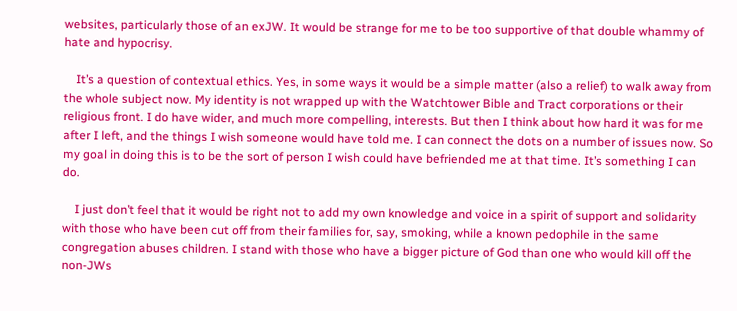websites, particularly those of an exJW. It would be strange for me to be too supportive of that double whammy of hate and hypocrisy.

    It’s a question of contextual ethics. Yes, in some ways it would be a simple matter (also a relief) to walk away from the whole subject now. My identity is not wrapped up with the Watchtower Bible and Tract corporations or their religious front. I do have wider, and much more compelling, interests. But then I think about how hard it was for me after I left, and the things I wish someone would have told me. I can connect the dots on a number of issues now. So my goal in doing this is to be the sort of person I wish could have befriended me at that time. It’s something I can do.

    I just don’t feel that it would be right not to add my own knowledge and voice in a spirit of support and solidarity with those who have been cut off from their families for, say, smoking, while a known pedophile in the same congregation abuses children. I stand with those who have a bigger picture of God than one who would kill off the non-JWs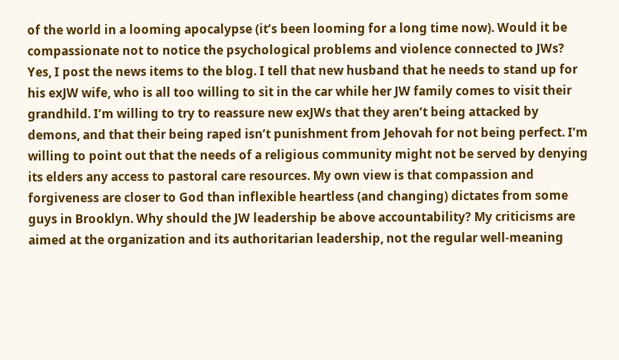of the world in a looming apocalypse (it’s been looming for a long time now). Would it be compassionate not to notice the psychological problems and violence connected to JWs? Yes, I post the news items to the blog. I tell that new husband that he needs to stand up for his exJW wife, who is all too willing to sit in the car while her JW family comes to visit their grandhild. I’m willing to try to reassure new exJWs that they aren’t being attacked by demons, and that their being raped isn’t punishment from Jehovah for not being perfect. I’m willing to point out that the needs of a religious community might not be served by denying its elders any access to pastoral care resources. My own view is that compassion and forgiveness are closer to God than inflexible heartless (and changing) dictates from some guys in Brooklyn. Why should the JW leadership be above accountability? My criticisms are aimed at the organization and its authoritarian leadership, not the regular well-meaning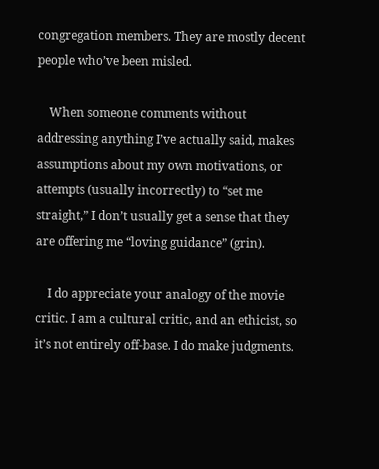congregation members. They are mostly decent people who’ve been misled.

    When someone comments without addressing anything I’ve actually said, makes assumptions about my own motivations, or attempts (usually incorrectly) to “set me straight,” I don’t usually get a sense that they are offering me “loving guidance” (grin).

    I do appreciate your analogy of the movie critic. I am a cultural critic, and an ethicist, so it’s not entirely off-base. I do make judgments.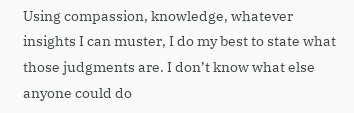Using compassion, knowledge, whatever insights I can muster, I do my best to state what those judgments are. I don’t know what else anyone could do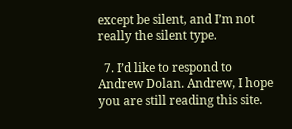except be silent, and I’m not really the silent type.

  7. I’d like to respond to Andrew Dolan. Andrew, I hope you are still reading this site.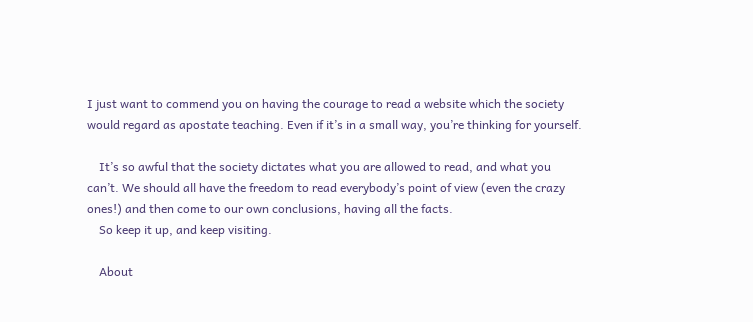I just want to commend you on having the courage to read a website which the society would regard as apostate teaching. Even if it’s in a small way, you’re thinking for yourself.

    It’s so awful that the society dictates what you are allowed to read, and what you can’t. We should all have the freedom to read everybody’s point of view (even the crazy ones!) and then come to our own conclusions, having all the facts.
    So keep it up, and keep visiting.

    About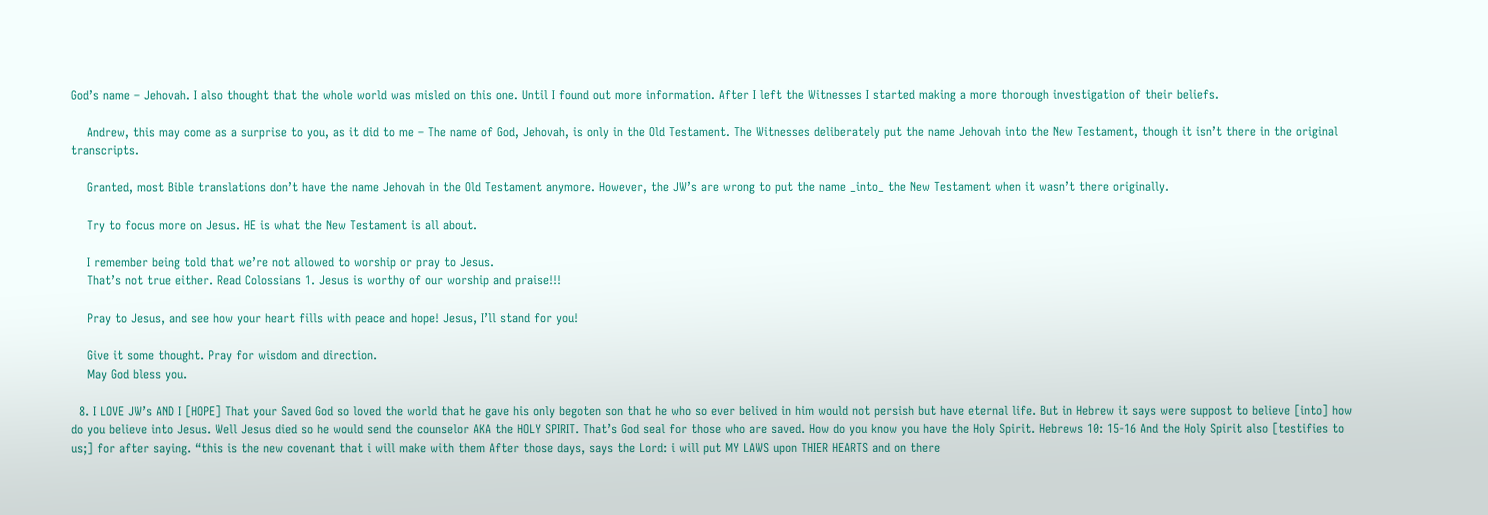God’s name – Jehovah. I also thought that the whole world was misled on this one. Until I found out more information. After I left the Witnesses I started making a more thorough investigation of their beliefs.

    Andrew, this may come as a surprise to you, as it did to me – The name of God, Jehovah, is only in the Old Testament. The Witnesses deliberately put the name Jehovah into the New Testament, though it isn’t there in the original transcripts.

    Granted, most Bible translations don’t have the name Jehovah in the Old Testament anymore. However, the JW’s are wrong to put the name _into_ the New Testament when it wasn’t there originally.

    Try to focus more on Jesus. HE is what the New Testament is all about.

    I remember being told that we’re not allowed to worship or pray to Jesus.
    That’s not true either. Read Colossians 1. Jesus is worthy of our worship and praise!!!

    Pray to Jesus, and see how your heart fills with peace and hope! Jesus, I’ll stand for you!

    Give it some thought. Pray for wisdom and direction.
    May God bless you.

  8. I LOVE JW’s AND I [HOPE] That your Saved God so loved the world that he gave his only begoten son that he who so ever belived in him would not persish but have eternal life. But in Hebrew it says were suppost to believe [into] how do you believe into Jesus. Well Jesus died so he would send the counselor AKA the HOLY SPIRIT. That’s God seal for those who are saved. How do you know you have the Holy Spirit. Hebrews 10: 15-16 And the Holy Spirit also [testifies to us;] for after saying. “this is the new covenant that i will make with them After those days, says the Lord: i will put MY LAWS upon THIER HEARTS and on there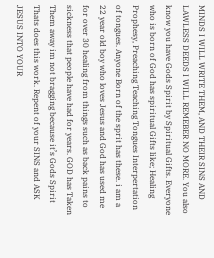MINDS I WILL WRITE THEM, AND THEIR SINS AND LAWLESS DEEDS I WILL REMEBER NO MORE. You also know you have Gods Spirit by Spiritual Gifts. Everyone who is born of God has spiritual Gifts like; Healing Prophesy, Preaching Teaching Tongues Interpertation of tongues. Anyone Born of the sprit has these. i am a 22 year old boy who loves Jesus and God has used me for over 30 healing from things such as back pains to sickness that people have had for years. GOD has Taken Them away im not bragging because it’s Gods Spirit Thats does this work. Repent of your SINS and ASK JESUS INTO YOUR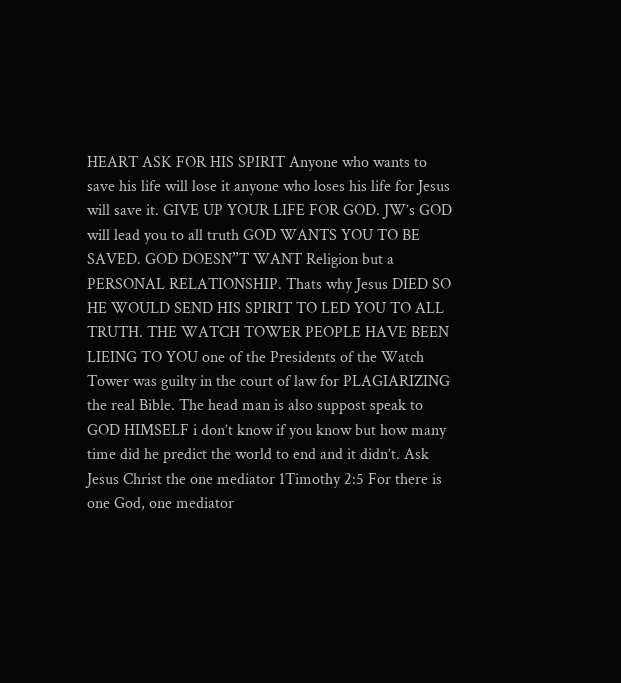HEART ASK FOR HIS SPIRIT Anyone who wants to save his life will lose it anyone who loses his life for Jesus will save it. GIVE UP YOUR LIFE FOR GOD. JW’s GOD will lead you to all truth GOD WANTS YOU TO BE SAVED. GOD DOESN”T WANT Religion but a PERSONAL RELATIONSHIP. Thats why Jesus DIED SO HE WOULD SEND HIS SPIRIT TO LED YOU TO ALL TRUTH. THE WATCH TOWER PEOPLE HAVE BEEN LIEING TO YOU one of the Presidents of the Watch Tower was guilty in the court of law for PLAGIARIZING the real Bible. The head man is also suppost speak to GOD HIMSELF i don’t know if you know but how many time did he predict the world to end and it didn’t. Ask Jesus Christ the one mediator 1Timothy 2:5 For there is one God, one mediator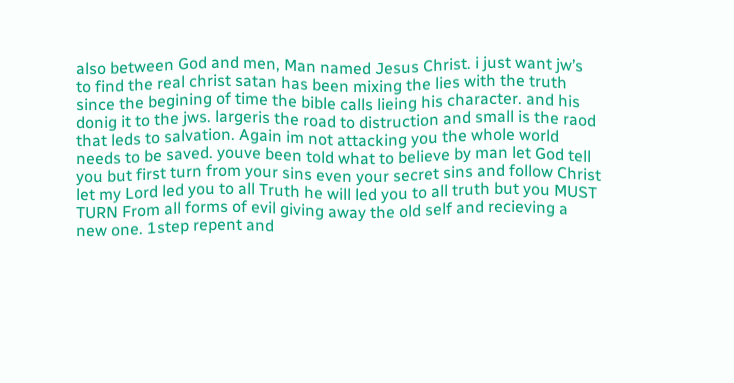also between God and men, Man named Jesus Christ. i just want jw’s to find the real christ satan has been mixing the lies with the truth since the begining of time the bible calls lieing his character. and his donig it to the jws. largeris the road to distruction and small is the raod that leds to salvation. Again im not attacking you the whole world needs to be saved. youve been told what to believe by man let God tell you but first turn from your sins even your secret sins and follow Christ let my Lord led you to all Truth he will led you to all truth but you MUST TURN From all forms of evil giving away the old self and recieving a new one. 1step repent and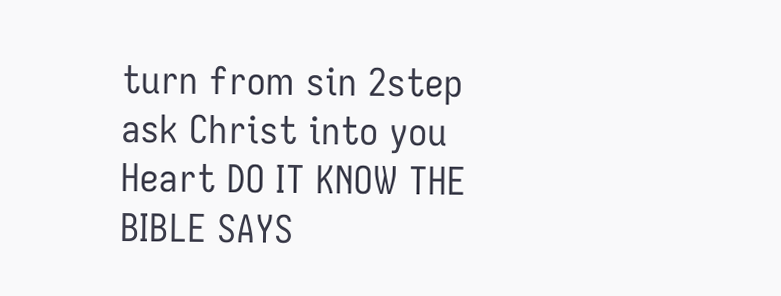turn from sin 2step ask Christ into you Heart DO IT KNOW THE BIBLE SAYS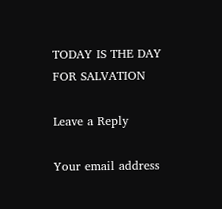TODAY IS THE DAY FOR SALVATION

Leave a Reply

Your email address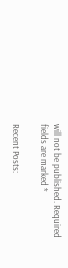will not be published. Required fields are marked *

Recent Posts: